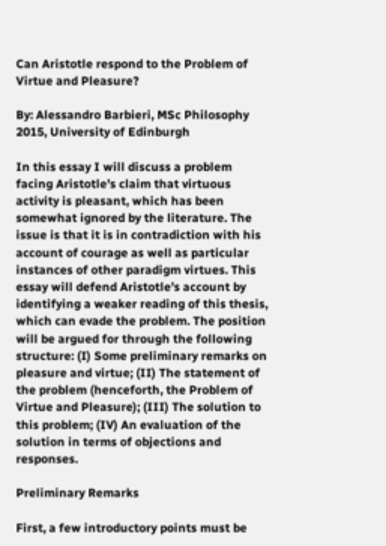Can Aristotle respond to the Problem of Virtue and Pleasure?

By: Alessandro Barbieri, MSc Philosophy 2015, University of Edinburgh

In this essay I will discuss a problem facing Aristotle’s claim that virtuous activity is pleasant, which has been somewhat ignored by the literature. The issue is that it is in contradiction with his account of courage as well as particular instances of other paradigm virtues. This essay will defend Aristotle’s account by identifying a weaker reading of this thesis, which can evade the problem. The position will be argued for through the following structure: (I) Some preliminary remarks on pleasure and virtue; (II) The statement of the problem (henceforth, the Problem of Virtue and Pleasure); (III) The solution to this problem; (IV) An evaluation of the solution in terms of objections and responses.

Preliminary Remarks

First, a few introductory points must be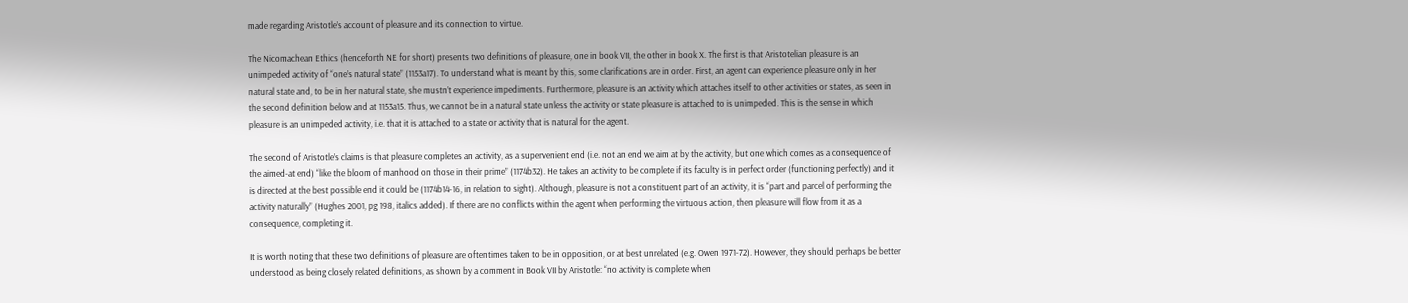made regarding Aristotle’s account of pleasure and its connection to virtue.

The Nicomachean Ethics (henceforth NE for short) presents two definitions of pleasure, one in book VII, the other in book X. The first is that Aristotelian pleasure is an unimpeded activity of “one’s natural state” (1153a17). To understand what is meant by this, some clarifications are in order. First, an agent can experience pleasure only in her natural state and, to be in her natural state, she mustn’t experience impediments. Furthermore, pleasure is an activity which attaches itself to other activities or states, as seen in the second definition below and at 1153a15. Thus, we cannot be in a natural state unless the activity or state pleasure is attached to is unimpeded. This is the sense in which pleasure is an unimpeded activity, i.e. that it is attached to a state or activity that is natural for the agent.

The second of Aristotle’s claims is that pleasure completes an activity, as a supervenient end (i.e. not an end we aim at by the activity, but one which comes as a consequence of the aimed-at end) “like the bloom of manhood on those in their prime” (1174b32). He takes an activity to be complete if its faculty is in perfect order (functioning perfectly) and it is directed at the best possible end it could be (1174b14-16, in relation to sight). Although, pleasure is not a constituent part of an activity, it is “part and parcel of performing the activity naturally” (Hughes 2001, pg 198, italics added). If there are no conflicts within the agent when performing the virtuous action, then pleasure will flow from it as a consequence, completing it.

It is worth noting that these two definitions of pleasure are oftentimes taken to be in opposition, or at best unrelated (e.g. Owen 1971-72). However, they should perhaps be better understood as being closely related definitions, as shown by a comment in Book VII by Aristotle: “no activity is complete when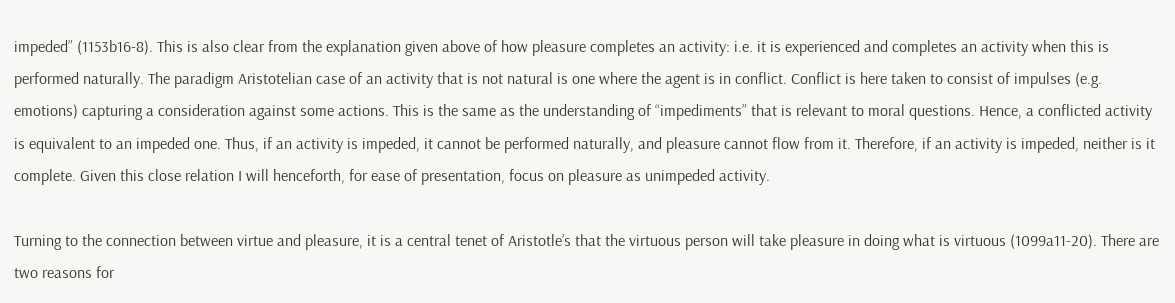impeded” (1153b16-8). This is also clear from the explanation given above of how pleasure completes an activity: i.e. it is experienced and completes an activity when this is performed naturally. The paradigm Aristotelian case of an activity that is not natural is one where the agent is in conflict. Conflict is here taken to consist of impulses (e.g. emotions) capturing a consideration against some actions. This is the same as the understanding of “impediments” that is relevant to moral questions. Hence, a conflicted activity is equivalent to an impeded one. Thus, if an activity is impeded, it cannot be performed naturally, and pleasure cannot flow from it. Therefore, if an activity is impeded, neither is it complete. Given this close relation I will henceforth, for ease of presentation, focus on pleasure as unimpeded activity.

Turning to the connection between virtue and pleasure, it is a central tenet of Aristotle’s that the virtuous person will take pleasure in doing what is virtuous (1099a11-20). There are two reasons for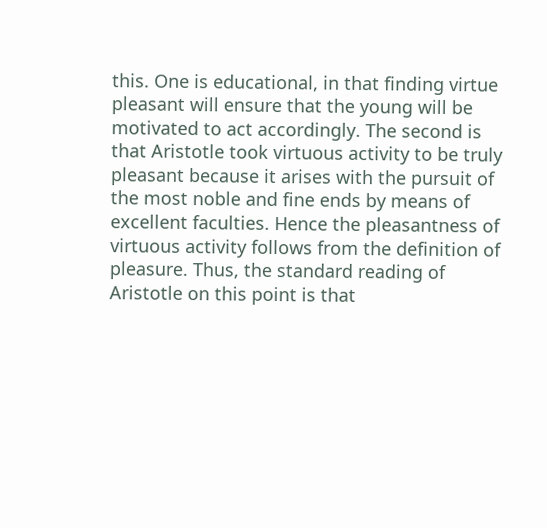this. One is educational, in that finding virtue pleasant will ensure that the young will be motivated to act accordingly. The second is that Aristotle took virtuous activity to be truly pleasant because it arises with the pursuit of the most noble and fine ends by means of excellent faculties. Hence the pleasantness of virtuous activity follows from the definition of pleasure. Thus, the standard reading of Aristotle on this point is that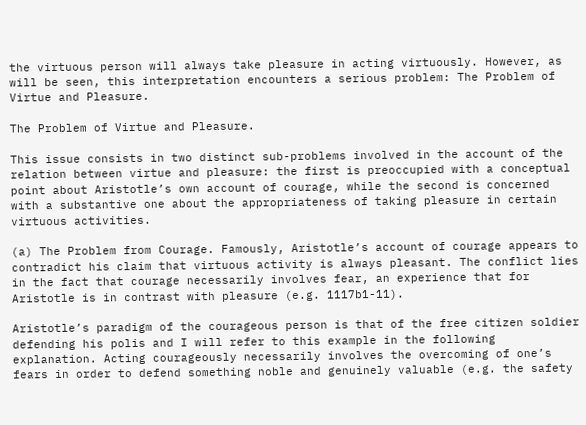the virtuous person will always take pleasure in acting virtuously. However, as will be seen, this interpretation encounters a serious problem: The Problem of Virtue and Pleasure.

The Problem of Virtue and Pleasure.

This issue consists in two distinct sub-problems involved in the account of the relation between virtue and pleasure: the first is preoccupied with a conceptual point about Aristotle’s own account of courage, while the second is concerned with a substantive one about the appropriateness of taking pleasure in certain virtuous activities.

(a) The Problem from Courage. Famously, Aristotle’s account of courage appears to contradict his claim that virtuous activity is always pleasant. The conflict lies in the fact that courage necessarily involves fear, an experience that for Aristotle is in contrast with pleasure (e.g. 1117b1-11).

Aristotle’s paradigm of the courageous person is that of the free citizen soldier defending his polis and I will refer to this example in the following explanation. Acting courageously necessarily involves the overcoming of one’s fears in order to defend something noble and genuinely valuable (e.g. the safety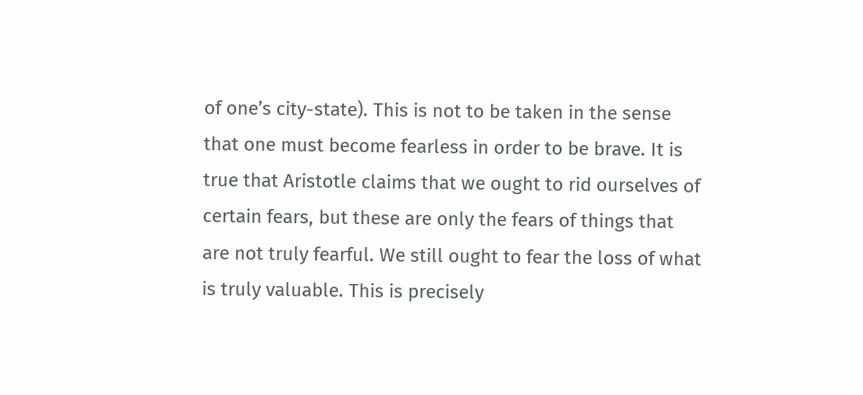of one’s city-state). This is not to be taken in the sense that one must become fearless in order to be brave. It is true that Aristotle claims that we ought to rid ourselves of certain fears, but these are only the fears of things that are not truly fearful. We still ought to fear the loss of what is truly valuable. This is precisely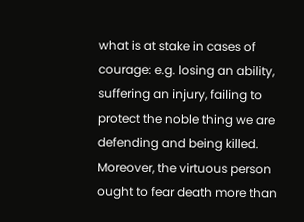what is at stake in cases of courage: e.g. losing an ability, suffering an injury, failing to protect the noble thing we are defending and being killed. Moreover, the virtuous person ought to fear death more than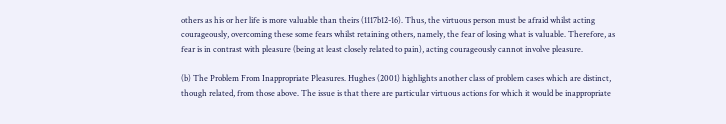others as his or her life is more valuable than theirs (1117b12-16). Thus, the virtuous person must be afraid whilst acting courageously, overcoming these some fears whilst retaining others, namely, the fear of losing what is valuable. Therefore, as fear is in contrast with pleasure (being at least closely related to pain), acting courageously cannot involve pleasure.

(b) The Problem From Inappropriate Pleasures. Hughes (2001) highlights another class of problem cases which are distinct, though related, from those above. The issue is that there are particular virtuous actions for which it would be inappropriate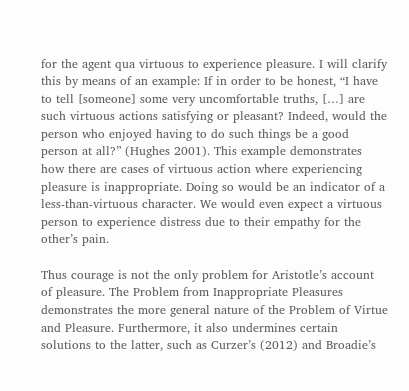for the agent qua virtuous to experience pleasure. I will clarify this by means of an example: If in order to be honest, “I have to tell [someone] some very uncomfortable truths, […] are such virtuous actions satisfying or pleasant? Indeed, would the person who enjoyed having to do such things be a good person at all?” (Hughes 2001). This example demonstrates how there are cases of virtuous action where experiencing pleasure is inappropriate. Doing so would be an indicator of a less-than-virtuous character. We would even expect a virtuous person to experience distress due to their empathy for the other’s pain.

Thus courage is not the only problem for Aristotle’s account of pleasure. The Problem from Inappropriate Pleasures demonstrates the more general nature of the Problem of Virtue and Pleasure. Furthermore, it also undermines certain solutions to the latter, such as Curzer’s (2012) and Broadie’s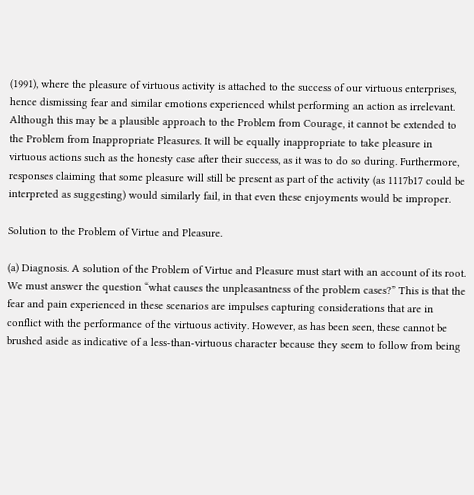(1991), where the pleasure of virtuous activity is attached to the success of our virtuous enterprises, hence dismissing fear and similar emotions experienced whilst performing an action as irrelevant. Although this may be a plausible approach to the Problem from Courage, it cannot be extended to the Problem from Inappropriate Pleasures. It will be equally inappropriate to take pleasure in virtuous actions such as the honesty case after their success, as it was to do so during. Furthermore, responses claiming that some pleasure will still be present as part of the activity (as 1117b17 could be interpreted as suggesting) would similarly fail, in that even these enjoyments would be improper.

Solution to the Problem of Virtue and Pleasure.

(a) Diagnosis. A solution of the Problem of Virtue and Pleasure must start with an account of its root. We must answer the question “what causes the unpleasantness of the problem cases?” This is that the fear and pain experienced in these scenarios are impulses capturing considerations that are in conflict with the performance of the virtuous activity. However, as has been seen, these cannot be brushed aside as indicative of a less-than-virtuous character because they seem to follow from being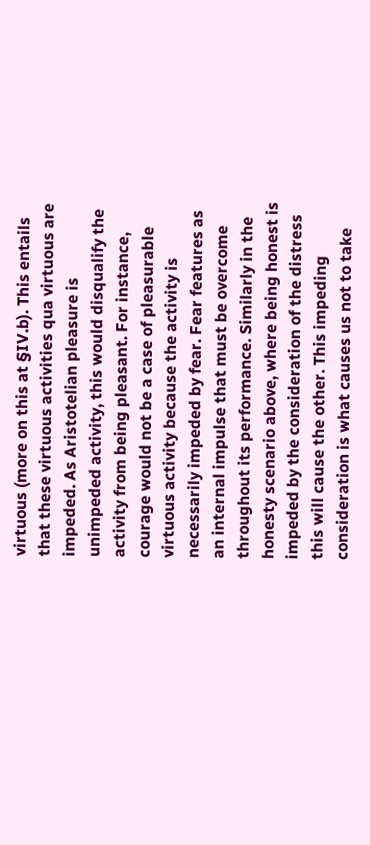virtuous (more on this at §IV.b). This entails that these virtuous activities qua virtuous are impeded. As Aristotelian pleasure is unimpeded activity, this would disqualify the activity from being pleasant. For instance, courage would not be a case of pleasurable virtuous activity because the activity is necessarily impeded by fear. Fear features as an internal impulse that must be overcome throughout its performance. Similarly in the honesty scenario above, where being honest is impeded by the consideration of the distress this will cause the other. This impeding consideration is what causes us not to take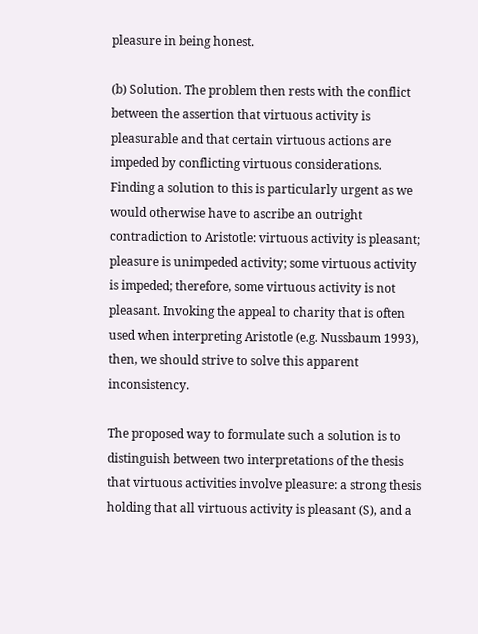pleasure in being honest.

(b) Solution. The problem then rests with the conflict between the assertion that virtuous activity is pleasurable and that certain virtuous actions are impeded by conflicting virtuous considerations. Finding a solution to this is particularly urgent as we would otherwise have to ascribe an outright contradiction to Aristotle: virtuous activity is pleasant; pleasure is unimpeded activity; some virtuous activity is impeded; therefore, some virtuous activity is not pleasant. Invoking the appeal to charity that is often used when interpreting Aristotle (e.g. Nussbaum 1993), then, we should strive to solve this apparent inconsistency.

The proposed way to formulate such a solution is to distinguish between two interpretations of the thesis that virtuous activities involve pleasure: a strong thesis holding that all virtuous activity is pleasant (S), and a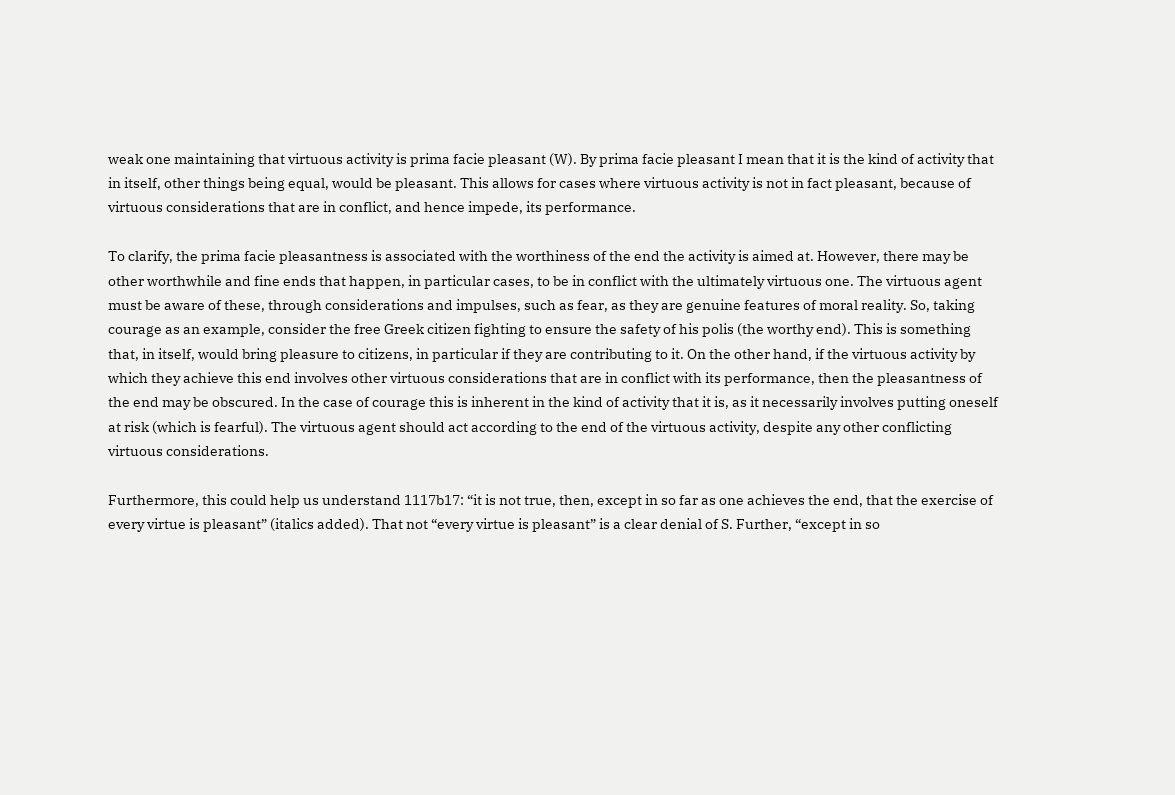weak one maintaining that virtuous activity is prima facie pleasant (W). By prima facie pleasant I mean that it is the kind of activity that in itself, other things being equal, would be pleasant. This allows for cases where virtuous activity is not in fact pleasant, because of virtuous considerations that are in conflict, and hence impede, its performance.

To clarify, the prima facie pleasantness is associated with the worthiness of the end the activity is aimed at. However, there may be other worthwhile and fine ends that happen, in particular cases, to be in conflict with the ultimately virtuous one. The virtuous agent must be aware of these, through considerations and impulses, such as fear, as they are genuine features of moral reality. So, taking courage as an example, consider the free Greek citizen fighting to ensure the safety of his polis (the worthy end). This is something that, in itself, would bring pleasure to citizens, in particular if they are contributing to it. On the other hand, if the virtuous activity by which they achieve this end involves other virtuous considerations that are in conflict with its performance, then the pleasantness of the end may be obscured. In the case of courage this is inherent in the kind of activity that it is, as it necessarily involves putting oneself at risk (which is fearful). The virtuous agent should act according to the end of the virtuous activity, despite any other conflicting virtuous considerations.

Furthermore, this could help us understand 1117b17: “it is not true, then, except in so far as one achieves the end, that the exercise of every virtue is pleasant” (italics added). That not “every virtue is pleasant” is a clear denial of S. Further, “except in so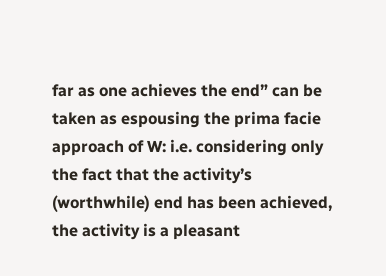far as one achieves the end” can be taken as espousing the prima facie approach of W: i.e. considering only the fact that the activity’s (worthwhile) end has been achieved, the activity is a pleasant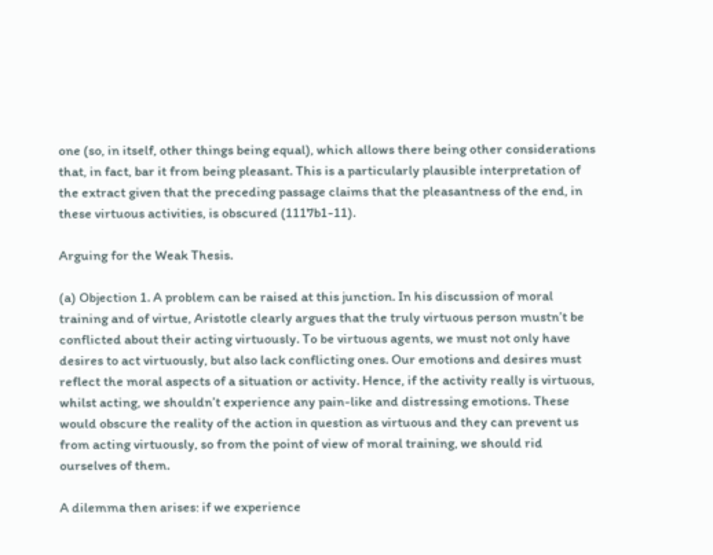one (so, in itself, other things being equal), which allows there being other considerations that, in fact, bar it from being pleasant. This is a particularly plausible interpretation of the extract given that the preceding passage claims that the pleasantness of the end, in these virtuous activities, is obscured (1117b1-11).

Arguing for the Weak Thesis.

(a) Objection 1. A problem can be raised at this junction. In his discussion of moral training and of virtue, Aristotle clearly argues that the truly virtuous person mustn’t be conflicted about their acting virtuously. To be virtuous agents, we must not only have desires to act virtuously, but also lack conflicting ones. Our emotions and desires must reflect the moral aspects of a situation or activity. Hence, if the activity really is virtuous, whilst acting, we shouldn’t experience any pain-like and distressing emotions. These would obscure the reality of the action in question as virtuous and they can prevent us from acting virtuously, so from the point of view of moral training, we should rid ourselves of them.

A dilemma then arises: if we experience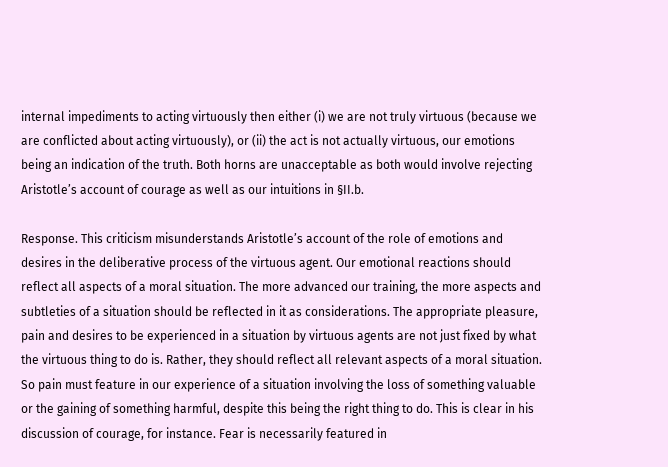internal impediments to acting virtuously then either (i) we are not truly virtuous (because we are conflicted about acting virtuously), or (ii) the act is not actually virtuous, our emotions being an indication of the truth. Both horns are unacceptable as both would involve rejecting Aristotle’s account of courage as well as our intuitions in §II.b.

Response. This criticism misunderstands Aristotle’s account of the role of emotions and desires in the deliberative process of the virtuous agent. Our emotional reactions should reflect all aspects of a moral situation. The more advanced our training, the more aspects and subtleties of a situation should be reflected in it as considerations. The appropriate pleasure, pain and desires to be experienced in a situation by virtuous agents are not just fixed by what the virtuous thing to do is. Rather, they should reflect all relevant aspects of a moral situation. So pain must feature in our experience of a situation involving the loss of something valuable or the gaining of something harmful, despite this being the right thing to do. This is clear in his discussion of courage, for instance. Fear is necessarily featured in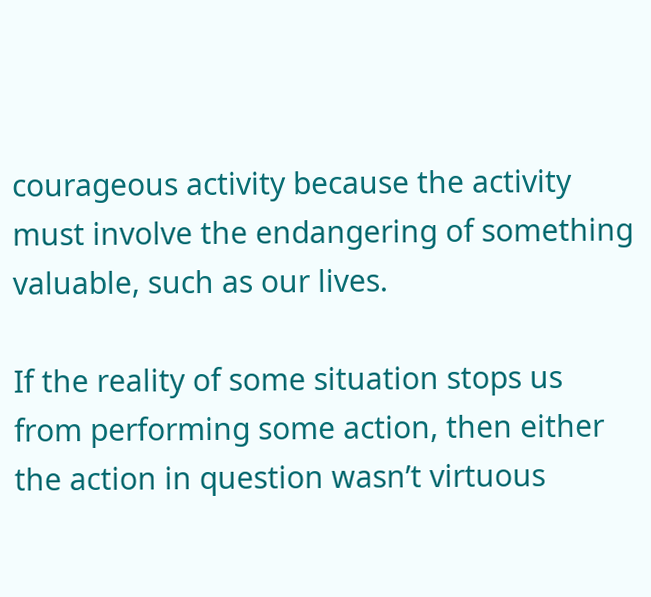courageous activity because the activity must involve the endangering of something valuable, such as our lives.

If the reality of some situation stops us from performing some action, then either the action in question wasn’t virtuous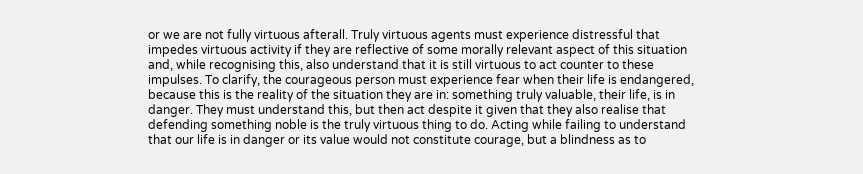or we are not fully virtuous afterall. Truly virtuous agents must experience distressful that impedes virtuous activity if they are reflective of some morally relevant aspect of this situation and, while recognising this, also understand that it is still virtuous to act counter to these impulses. To clarify, the courageous person must experience fear when their life is endangered, because this is the reality of the situation they are in: something truly valuable, their life, is in danger. They must understand this, but then act despite it given that they also realise that defending something noble is the truly virtuous thing to do. Acting while failing to understand that our life is in danger or its value would not constitute courage, but a blindness as to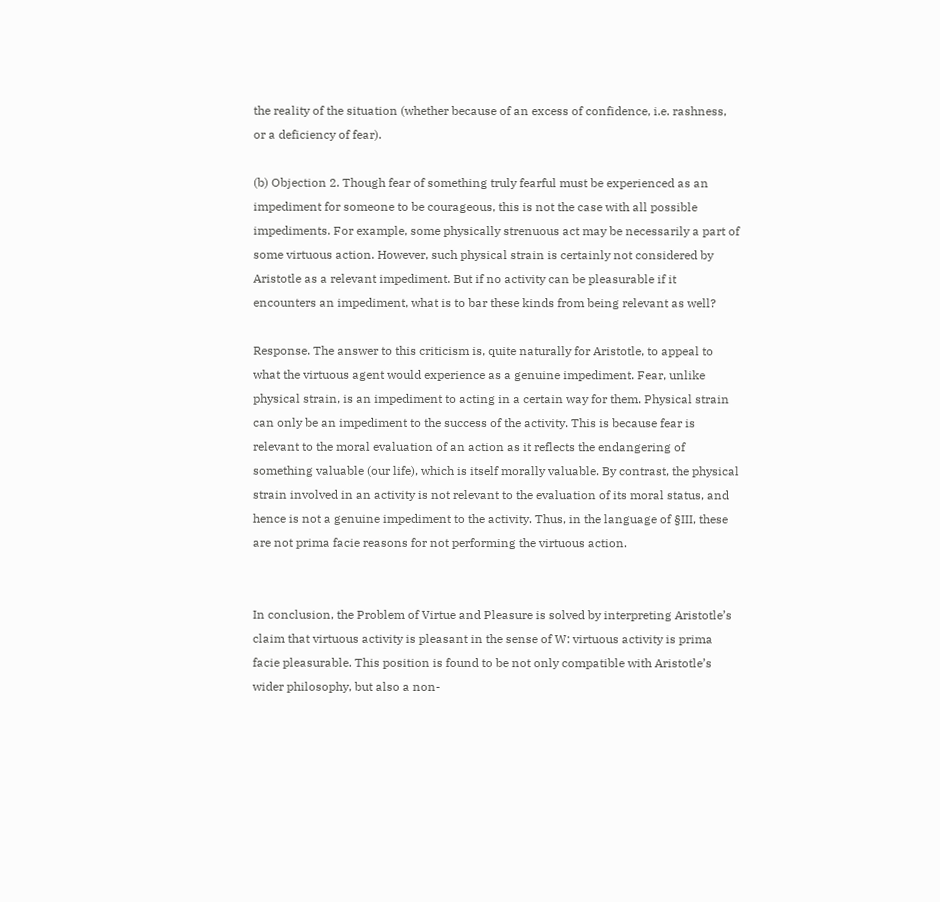the reality of the situation (whether because of an excess of confidence, i.e. rashness, or a deficiency of fear).

(b) Objection 2. Though fear of something truly fearful must be experienced as an impediment for someone to be courageous, this is not the case with all possible impediments. For example, some physically strenuous act may be necessarily a part of some virtuous action. However, such physical strain is certainly not considered by Aristotle as a relevant impediment. But if no activity can be pleasurable if it encounters an impediment, what is to bar these kinds from being relevant as well?

Response. The answer to this criticism is, quite naturally for Aristotle, to appeal to what the virtuous agent would experience as a genuine impediment. Fear, unlike physical strain, is an impediment to acting in a certain way for them. Physical strain can only be an impediment to the success of the activity. This is because fear is relevant to the moral evaluation of an action as it reflects the endangering of something valuable (our life), which is itself morally valuable. By contrast, the physical strain involved in an activity is not relevant to the evaluation of its moral status, and hence is not a genuine impediment to the activity. Thus, in the language of §III, these are not prima facie reasons for not performing the virtuous action.


In conclusion, the Problem of Virtue and Pleasure is solved by interpreting Aristotle’s claim that virtuous activity is pleasant in the sense of W: virtuous activity is prima facie pleasurable. This position is found to be not only compatible with Aristotle’s wider philosophy, but also a non-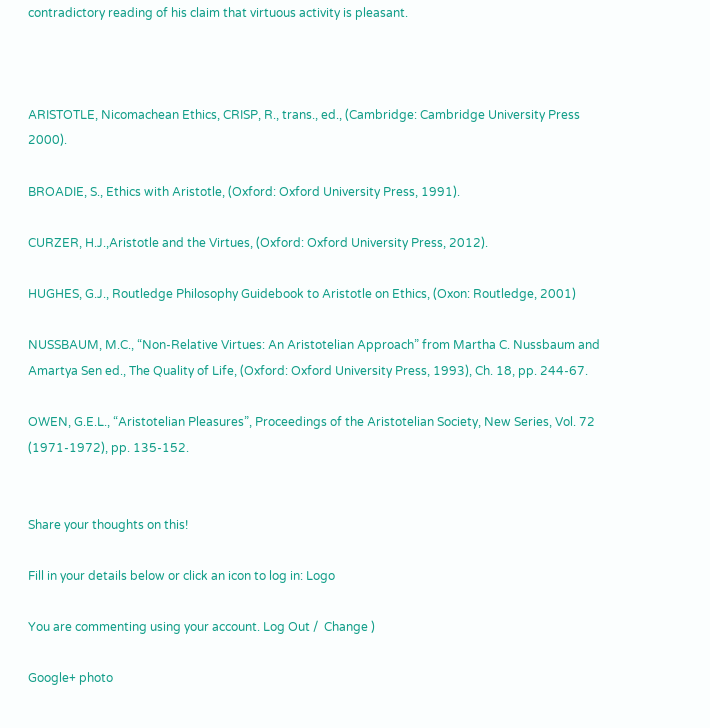contradictory reading of his claim that virtuous activity is pleasant.



ARISTOTLE, Nicomachean Ethics, CRISP, R., trans., ed., (Cambridge: Cambridge University Press 2000).

BROADIE, S., Ethics with Aristotle, (Oxford: Oxford University Press, 1991).

CURZER, H.J.,Aristotle and the Virtues, (Oxford: Oxford University Press, 2012).

HUGHES, G.J., Routledge Philosophy Guidebook to Aristotle on Ethics, (Oxon: Routledge, 2001)

NUSSBAUM, M.C., “Non-Relative Virtues: An Aristotelian Approach” from Martha C. Nussbaum and Amartya Sen ed., The Quality of Life, (Oxford: Oxford University Press, 1993), Ch. 18, pp. 244-67.

OWEN, G.E.L., “Aristotelian Pleasures”, Proceedings of the Aristotelian Society, New Series, Vol. 72 (1971-1972), pp. 135-152.


Share your thoughts on this!

Fill in your details below or click an icon to log in: Logo

You are commenting using your account. Log Out /  Change )

Google+ photo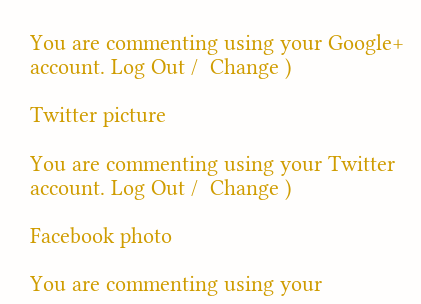You are commenting using your Google+ account. Log Out /  Change )

Twitter picture

You are commenting using your Twitter account. Log Out /  Change )

Facebook photo

You are commenting using your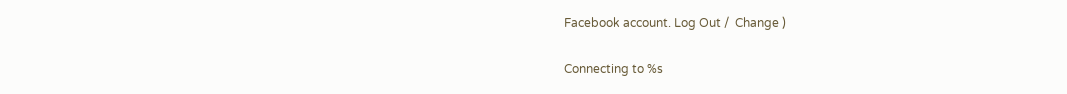Facebook account. Log Out /  Change )

Connecting to %s